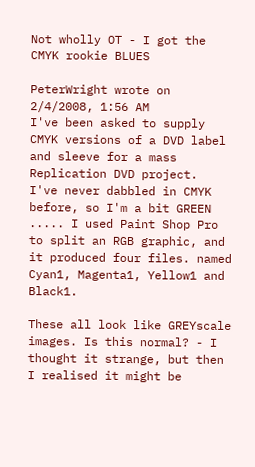Not wholly OT - I got the CMYK rookie BLUES

PeterWright wrote on 2/4/2008, 1:56 AM
I've been asked to supply CMYK versions of a DVD label and sleeve for a mass Replication DVD project.
I've never dabbled in CMYK before, so I'm a bit GREEN ..... I used Paint Shop Pro to split an RGB graphic, and it produced four files. named Cyan1, Magenta1, Yellow1 and Black1.

These all look like GREYscale images. Is this normal? - I thought it strange, but then I realised it might be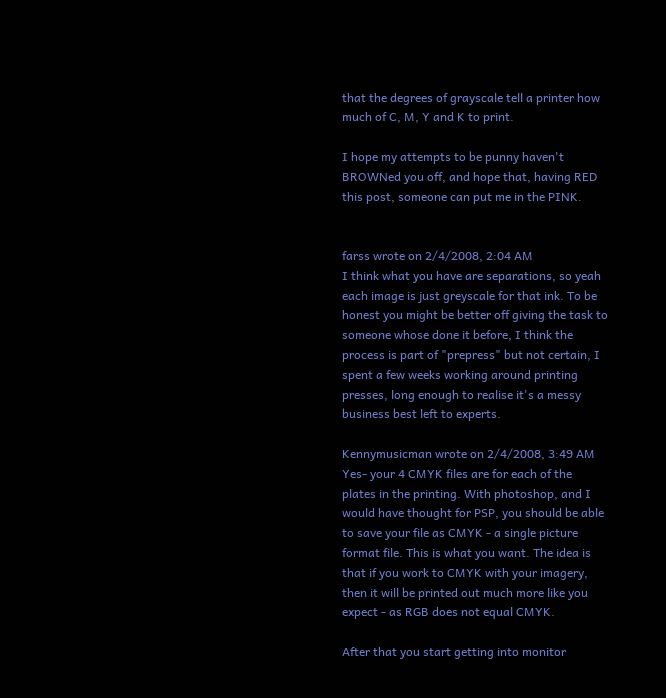that the degrees of grayscale tell a printer how much of C, M, Y and K to print.

I hope my attempts to be punny haven't BROWNed you off, and hope that, having RED this post, someone can put me in the PINK.


farss wrote on 2/4/2008, 2:04 AM
I think what you have are separations, so yeah each image is just greyscale for that ink. To be honest you might be better off giving the task to someone whose done it before, I think the process is part of "prepress" but not certain, I spent a few weeks working around printing presses, long enough to realise it's a messy business best left to experts.

Kennymusicman wrote on 2/4/2008, 3:49 AM
Yes- your 4 CMYK files are for each of the plates in the printing. With photoshop, and I would have thought for PSP, you should be able to save your file as CMYK - a single picture format file. This is what you want. The idea is that if you work to CMYK with your imagery, then it will be printed out much more like you expect - as RGB does not equal CMYK.

After that you start getting into monitor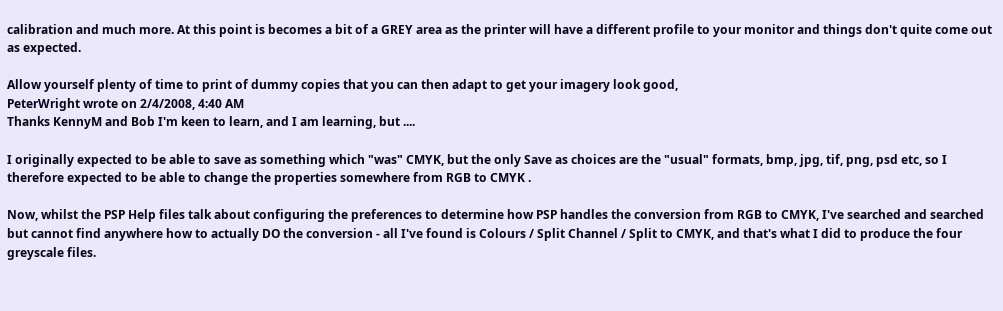calibration and much more. At this point is becomes a bit of a GREY area as the printer will have a different profile to your monitor and things don't quite come out as expected.

Allow yourself plenty of time to print of dummy copies that you can then adapt to get your imagery look good,
PeterWright wrote on 2/4/2008, 4:40 AM
Thanks KennyM and Bob I'm keen to learn, and I am learning, but ....

I originally expected to be able to save as something which "was" CMYK, but the only Save as choices are the "usual" formats, bmp, jpg, tif, png, psd etc, so I therefore expected to be able to change the properties somewhere from RGB to CMYK .

Now, whilst the PSP Help files talk about configuring the preferences to determine how PSP handles the conversion from RGB to CMYK, I've searched and searched but cannot find anywhere how to actually DO the conversion - all I've found is Colours / Split Channel / Split to CMYK, and that's what I did to produce the four greyscale files.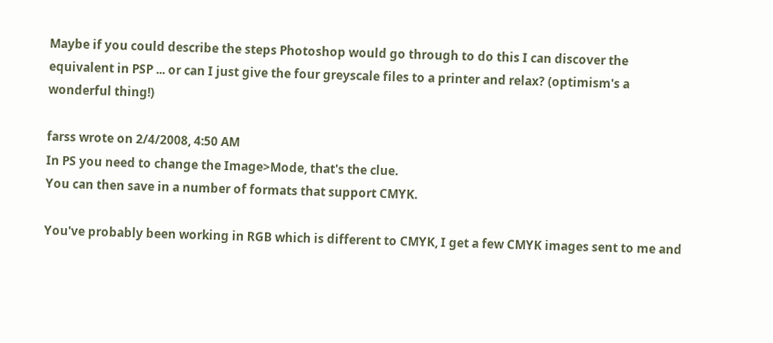Maybe if you could describe the steps Photoshop would go through to do this I can discover the equivalent in PSP ... or can I just give the four greyscale files to a printer and relax? (optimism's a wonderful thing!)

farss wrote on 2/4/2008, 4:50 AM
In PS you need to change the Image>Mode, that's the clue.
You can then save in a number of formats that support CMYK.

You've probably been working in RGB which is different to CMYK, I get a few CMYK images sent to me and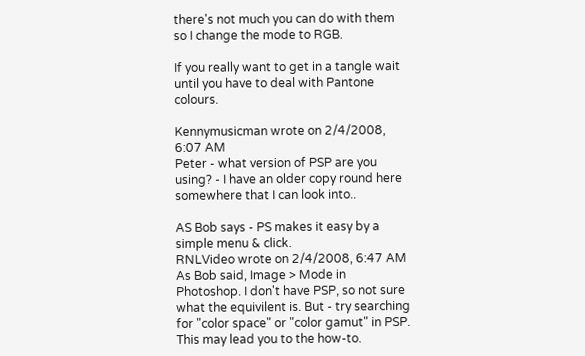there's not much you can do with them so I change the mode to RGB.

If you really want to get in a tangle wait until you have to deal with Pantone colours.

Kennymusicman wrote on 2/4/2008, 6:07 AM
Peter - what version of PSP are you using? - I have an older copy round here somewhere that I can look into..

AS Bob says - PS makes it easy by a simple menu & click.
RNLVideo wrote on 2/4/2008, 6:47 AM
As Bob said, Image > Mode in Photoshop. I don't have PSP, so not sure what the equivilent is. But - try searching for "color space" or "color gamut" in PSP. This may lead you to the how-to.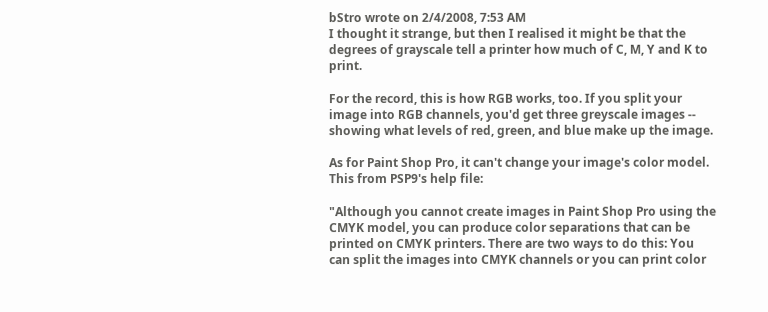bStro wrote on 2/4/2008, 7:53 AM
I thought it strange, but then I realised it might be that the degrees of grayscale tell a printer how much of C, M, Y and K to print.

For the record, this is how RGB works, too. If you split your image into RGB channels, you'd get three greyscale images -- showing what levels of red, green, and blue make up the image.

As for Paint Shop Pro, it can't change your image's color model. This from PSP9's help file:

"Although you cannot create images in Paint Shop Pro using the CMYK model, you can produce color separations that can be printed on CMYK printers. There are two ways to do this: You can split the images into CMYK channels or you can print color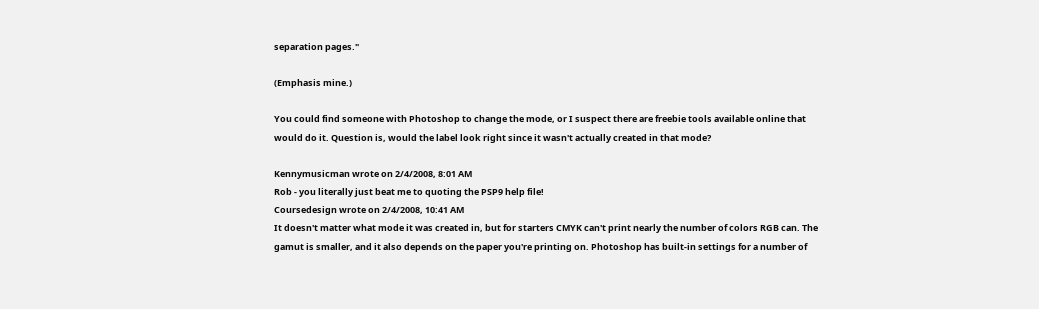separation pages."

(Emphasis mine.)

You could find someone with Photoshop to change the mode, or I suspect there are freebie tools available online that would do it. Question is, would the label look right since it wasn't actually created in that mode?

Kennymusicman wrote on 2/4/2008, 8:01 AM
Rob - you literally just beat me to quoting the PSP9 help file!
Coursedesign wrote on 2/4/2008, 10:41 AM
It doesn't matter what mode it was created in, but for starters CMYK can't print nearly the number of colors RGB can. The gamut is smaller, and it also depends on the paper you're printing on. Photoshop has built-in settings for a number of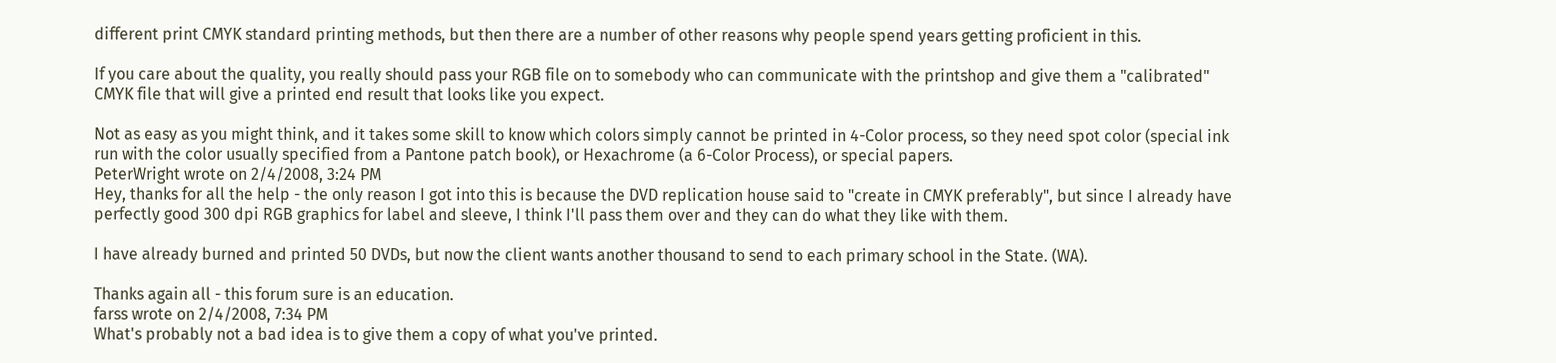different print CMYK standard printing methods, but then there are a number of other reasons why people spend years getting proficient in this.

If you care about the quality, you really should pass your RGB file on to somebody who can communicate with the printshop and give them a "calibrated" CMYK file that will give a printed end result that looks like you expect.

Not as easy as you might think, and it takes some skill to know which colors simply cannot be printed in 4-Color process, so they need spot color (special ink run with the color usually specified from a Pantone patch book), or Hexachrome (a 6-Color Process), or special papers.
PeterWright wrote on 2/4/2008, 3:24 PM
Hey, thanks for all the help - the only reason I got into this is because the DVD replication house said to "create in CMYK preferably", but since I already have perfectly good 300 dpi RGB graphics for label and sleeve, I think I'll pass them over and they can do what they like with them.

I have already burned and printed 50 DVDs, but now the client wants another thousand to send to each primary school in the State. (WA).

Thanks again all - this forum sure is an education.
farss wrote on 2/4/2008, 7:34 PM
What's probably not a bad idea is to give them a copy of what you've printed.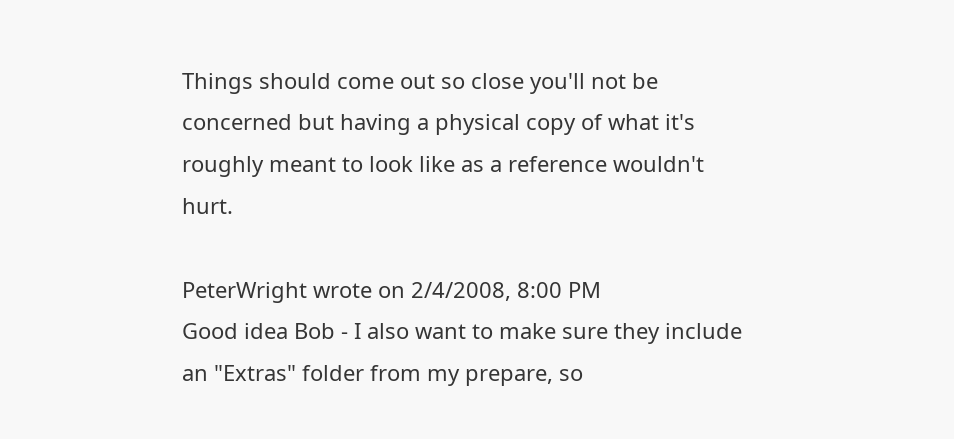Things should come out so close you'll not be concerned but having a physical copy of what it's roughly meant to look like as a reference wouldn't hurt.

PeterWright wrote on 2/4/2008, 8:00 PM
Good idea Bob - I also want to make sure they include an "Extras" folder from my prepare, so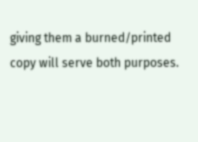giving them a burned/printed copy will serve both purposes.